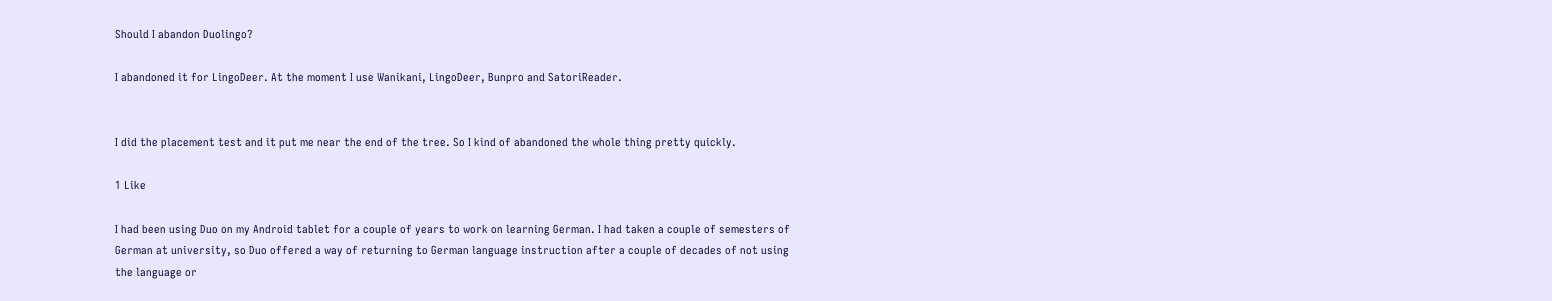Should I abandon Duolingo?

I abandoned it for LingoDeer. At the moment I use Wanikani, LingoDeer, Bunpro and SatoriReader.


I did the placement test and it put me near the end of the tree. So I kind of abandoned the whole thing pretty quickly.

1 Like

I had been using Duo on my Android tablet for a couple of years to work on learning German. I had taken a couple of semesters of German at university, so Duo offered a way of returning to German language instruction after a couple of decades of not using the language or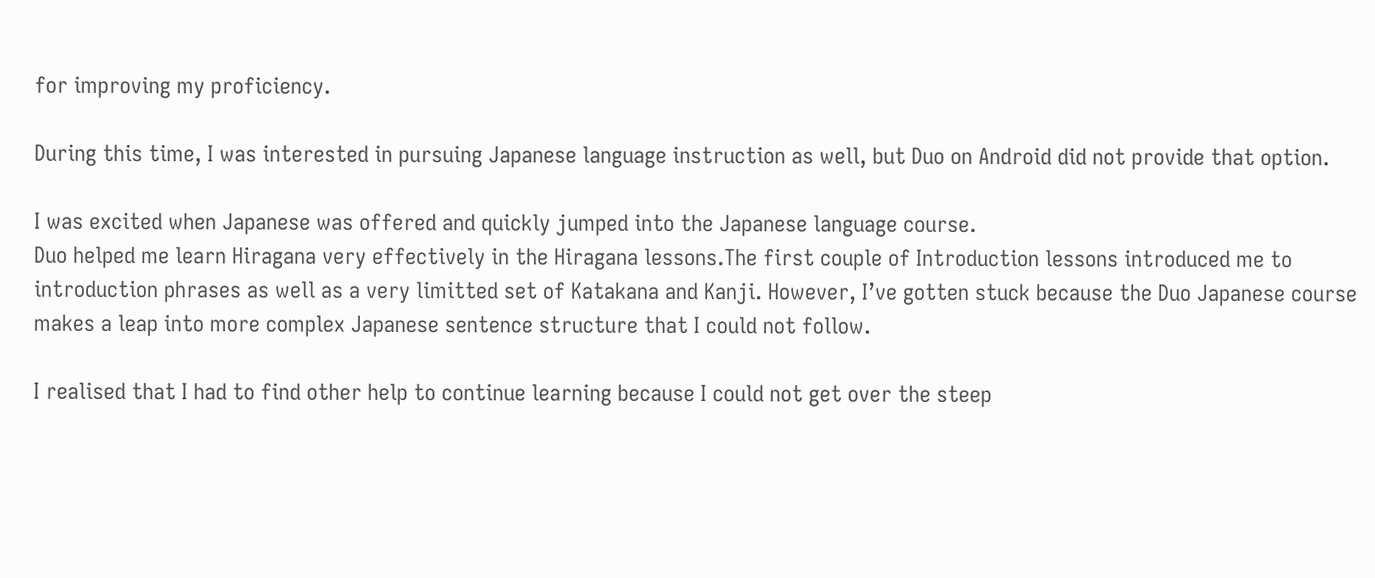for improving my proficiency.

During this time, I was interested in pursuing Japanese language instruction as well, but Duo on Android did not provide that option.

I was excited when Japanese was offered and quickly jumped into the Japanese language course.
Duo helped me learn Hiragana very effectively in the Hiragana lessons.The first couple of Introduction lessons introduced me to introduction phrases as well as a very limitted set of Katakana and Kanji. However, I’ve gotten stuck because the Duo Japanese course makes a leap into more complex Japanese sentence structure that I could not follow.

I realised that I had to find other help to continue learning because I could not get over the steep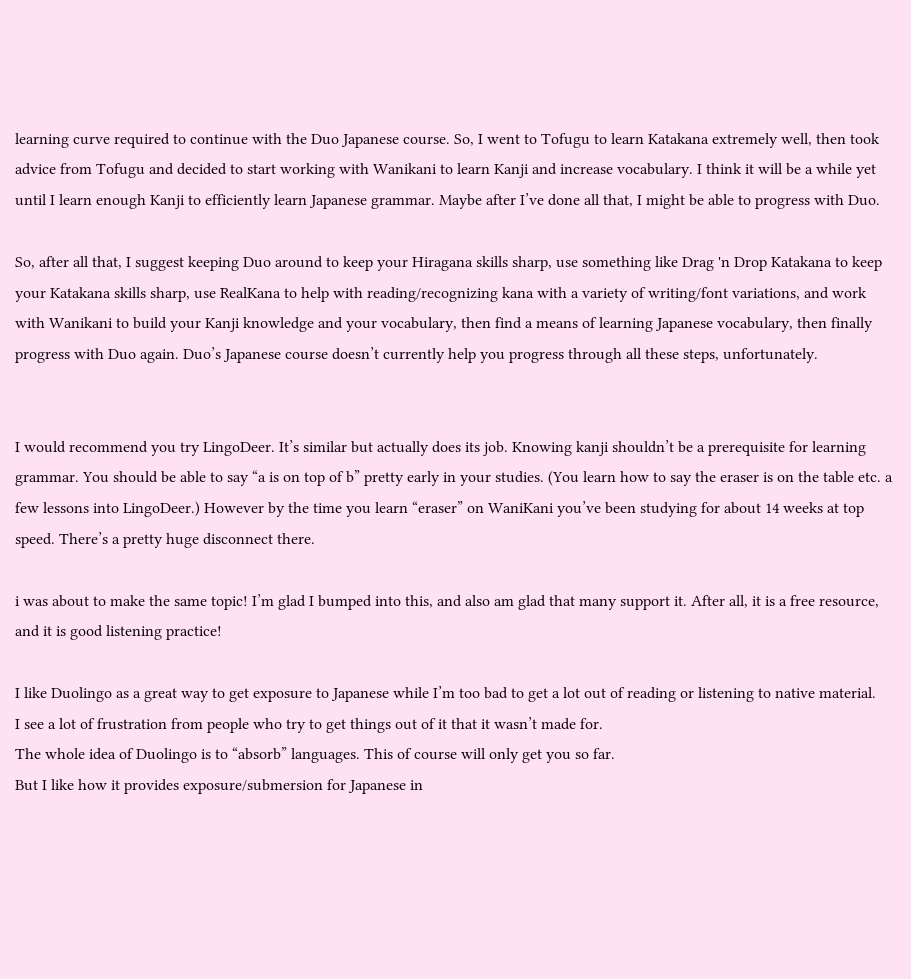learning curve required to continue with the Duo Japanese course. So, I went to Tofugu to learn Katakana extremely well, then took advice from Tofugu and decided to start working with Wanikani to learn Kanji and increase vocabulary. I think it will be a while yet until I learn enough Kanji to efficiently learn Japanese grammar. Maybe after I’ve done all that, I might be able to progress with Duo.

So, after all that, I suggest keeping Duo around to keep your Hiragana skills sharp, use something like Drag 'n Drop Katakana to keep your Katakana skills sharp, use RealKana to help with reading/recognizing kana with a variety of writing/font variations, and work with Wanikani to build your Kanji knowledge and your vocabulary, then find a means of learning Japanese vocabulary, then finally progress with Duo again. Duo’s Japanese course doesn’t currently help you progress through all these steps, unfortunately.


I would recommend you try LingoDeer. It’s similar but actually does its job. Knowing kanji shouldn’t be a prerequisite for learning grammar. You should be able to say “a is on top of b” pretty early in your studies. (You learn how to say the eraser is on the table etc. a few lessons into LingoDeer.) However by the time you learn “eraser” on WaniKani you’ve been studying for about 14 weeks at top speed. There’s a pretty huge disconnect there.

i was about to make the same topic! I’m glad I bumped into this, and also am glad that many support it. After all, it is a free resource, and it is good listening practice!

I like Duolingo as a great way to get exposure to Japanese while I’m too bad to get a lot out of reading or listening to native material.
I see a lot of frustration from people who try to get things out of it that it wasn’t made for.
The whole idea of Duolingo is to “absorb” languages. This of course will only get you so far.
But I like how it provides exposure/submersion for Japanese in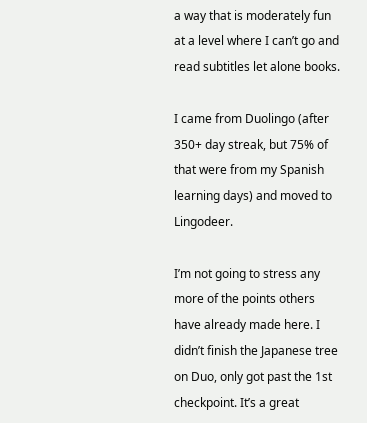a way that is moderately fun at a level where I can’t go and read subtitles let alone books.

I came from Duolingo (after 350+ day streak, but 75% of that were from my Spanish learning days) and moved to Lingodeer.

I’m not going to stress any more of the points others have already made here. I didn’t finish the Japanese tree on Duo, only got past the 1st checkpoint. It’s a great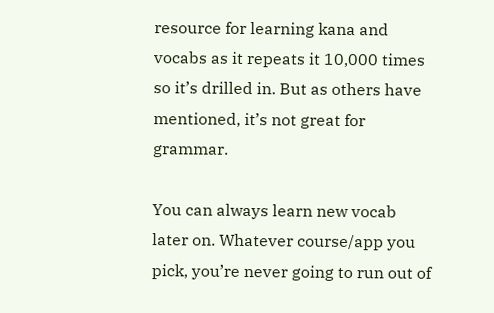resource for learning kana and vocabs as it repeats it 10,000 times so it’s drilled in. But as others have mentioned, it’s not great for grammar.

You can always learn new vocab later on. Whatever course/app you pick, you’re never going to run out of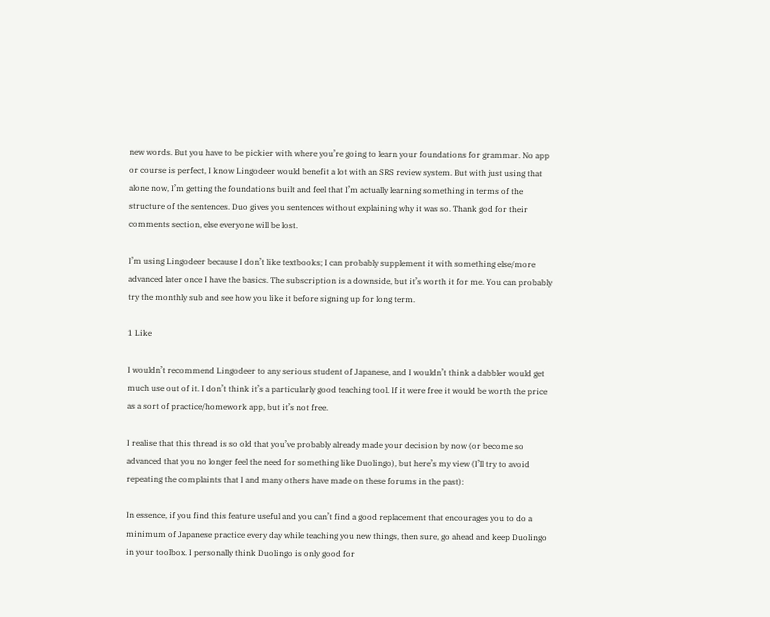new words. But you have to be pickier with where you’re going to learn your foundations for grammar. No app or course is perfect, I know Lingodeer would benefit a lot with an SRS review system. But with just using that alone now, I’m getting the foundations built and feel that I’m actually learning something in terms of the structure of the sentences. Duo gives you sentences without explaining why it was so. Thank god for their comments section, else everyone will be lost.

I’m using Lingodeer because I don’t like textbooks; I can probably supplement it with something else/more advanced later once I have the basics. The subscription is a downside, but it’s worth it for me. You can probably try the monthly sub and see how you like it before signing up for long term.

1 Like

I wouldn’t recommend Lingodeer to any serious student of Japanese, and I wouldn’t think a dabbler would get much use out of it. I don’t think it’s a particularly good teaching tool. If it were free it would be worth the price as a sort of practice/homework app, but it’s not free.

I realise that this thread is so old that you’ve probably already made your decision by now (or become so advanced that you no longer feel the need for something like Duolingo), but here’s my view (I’ll try to avoid repeating the complaints that I and many others have made on these forums in the past):

In essence, if you find this feature useful and you can’t find a good replacement that encourages you to do a minimum of Japanese practice every day while teaching you new things, then sure, go ahead and keep Duolingo in your toolbox. I personally think Duolingo is only good for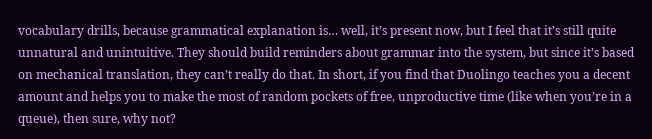vocabulary drills, because grammatical explanation is… well, it’s present now, but I feel that it’s still quite unnatural and unintuitive. They should build reminders about grammar into the system, but since it’s based on mechanical translation, they can’t really do that. In short, if you find that Duolingo teaches you a decent amount and helps you to make the most of random pockets of free, unproductive time (like when you’re in a queue), then sure, why not?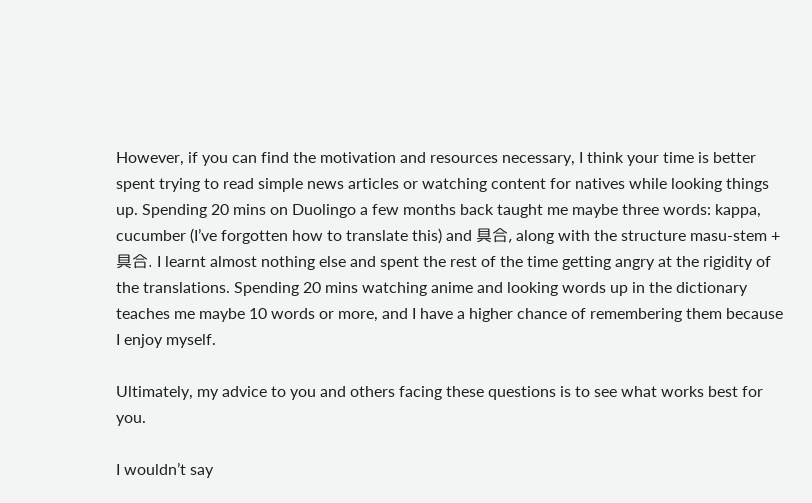However, if you can find the motivation and resources necessary, I think your time is better spent trying to read simple news articles or watching content for natives while looking things up. Spending 20 mins on Duolingo a few months back taught me maybe three words: kappa, cucumber (I’ve forgotten how to translate this) and 具合, along with the structure masu-stem + 具合. I learnt almost nothing else and spent the rest of the time getting angry at the rigidity of the translations. Spending 20 mins watching anime and looking words up in the dictionary teaches me maybe 10 words or more, and I have a higher chance of remembering them because I enjoy myself.

Ultimately, my advice to you and others facing these questions is to see what works best for you.

I wouldn’t say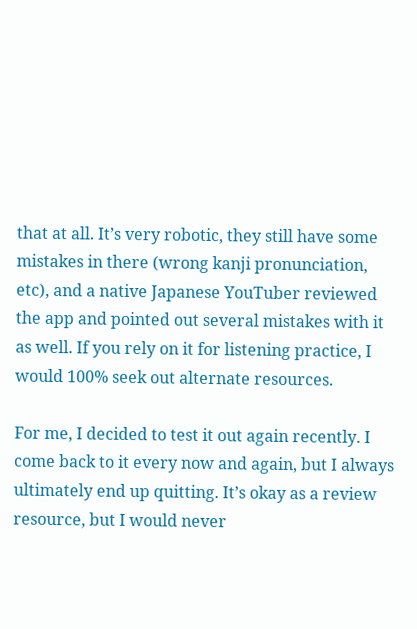that at all. It’s very robotic, they still have some mistakes in there (wrong kanji pronunciation, etc), and a native Japanese YouTuber reviewed the app and pointed out several mistakes with it as well. If you rely on it for listening practice, I would 100% seek out alternate resources.

For me, I decided to test it out again recently. I come back to it every now and again, but I always ultimately end up quitting. It’s okay as a review resource, but I would never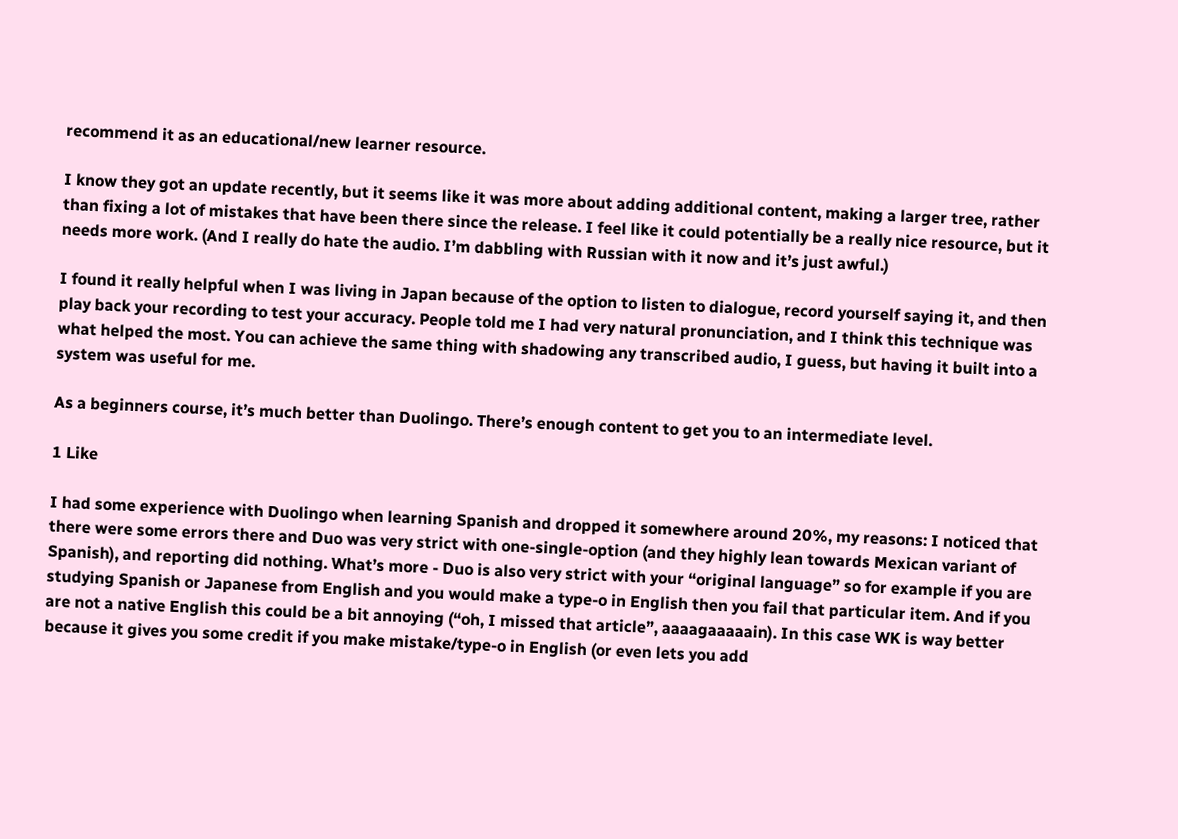recommend it as an educational/new learner resource.

I know they got an update recently, but it seems like it was more about adding additional content, making a larger tree, rather than fixing a lot of mistakes that have been there since the release. I feel like it could potentially be a really nice resource, but it needs more work. (And I really do hate the audio. I’m dabbling with Russian with it now and it’s just awful.)

I found it really helpful when I was living in Japan because of the option to listen to dialogue, record yourself saying it, and then play back your recording to test your accuracy. People told me I had very natural pronunciation, and I think this technique was what helped the most. You can achieve the same thing with shadowing any transcribed audio, I guess, but having it built into a system was useful for me.

As a beginners course, it’s much better than Duolingo. There’s enough content to get you to an intermediate level.

1 Like

I had some experience with Duolingo when learning Spanish and dropped it somewhere around 20%, my reasons: I noticed that there were some errors there and Duo was very strict with one-single-option (and they highly lean towards Mexican variant of Spanish), and reporting did nothing. What’s more - Duo is also very strict with your “original language” so for example if you are studying Spanish or Japanese from English and you would make a type-o in English then you fail that particular item. And if you are not a native English this could be a bit annoying (“oh, I missed that article”, aaaagaaaaain). In this case WK is way better because it gives you some credit if you make mistake/type-o in English (or even lets you add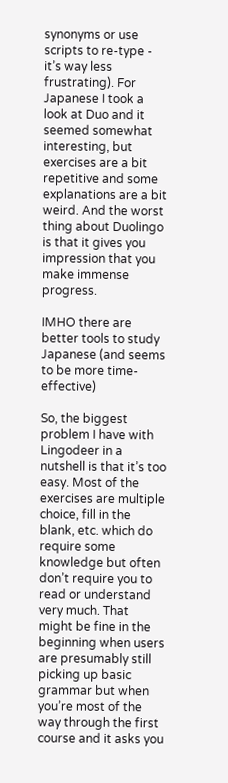synonyms or use scripts to re-type - it’s way less frustrating). For Japanese I took a look at Duo and it seemed somewhat interesting, but exercises are a bit repetitive and some explanations are a bit weird. And the worst thing about Duolingo is that it gives you impression that you make immense progress.

IMHO there are better tools to study Japanese (and seems to be more time-effective)

So, the biggest problem I have with Lingodeer in a nutshell is that it’s too easy. Most of the exercises are multiple choice, fill in the blank, etc. which do require some knowledge but often don’t require you to read or understand very much. That might be fine in the beginning when users are presumably still picking up basic grammar but when you’re most of the way through the first course and it asks you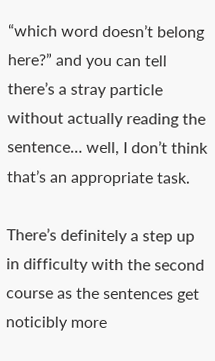“which word doesn’t belong here?” and you can tell there’s a stray particle without actually reading the sentence… well, I don’t think that’s an appropriate task.

There’s definitely a step up in difficulty with the second course as the sentences get noticibly more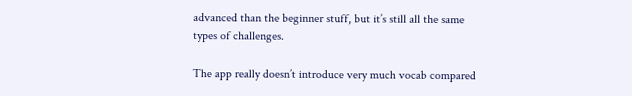advanced than the beginner stuff, but it’s still all the same types of challenges.

The app really doesn’t introduce very much vocab compared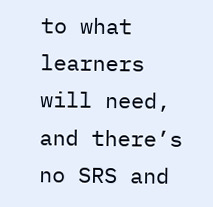to what learners will need, and there’s no SRS and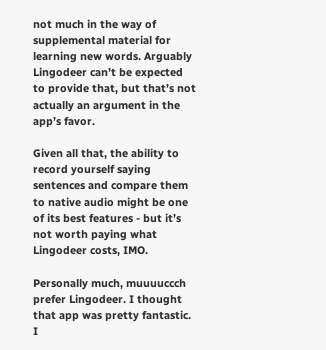not much in the way of supplemental material for learning new words. Arguably Lingodeer can’t be expected to provide that, but that’s not actually an argument in the app’s favor.

Given all that, the ability to record yourself saying sentences and compare them to native audio might be one of its best features - but it’s not worth paying what Lingodeer costs, IMO.

Personally much, muuuuccch prefer Lingodeer. I thought that app was pretty fantastic. I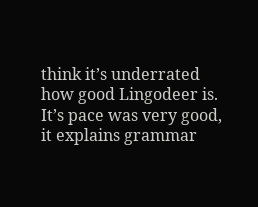think it’s underrated how good Lingodeer is. It’s pace was very good, it explains grammar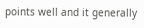points well and it generally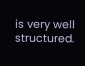is very well structured.